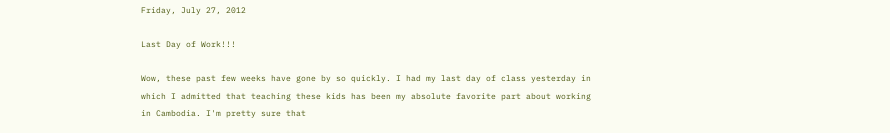Friday, July 27, 2012

Last Day of Work!!!

Wow, these past few weeks have gone by so quickly. I had my last day of class yesterday in which I admitted that teaching these kids has been my absolute favorite part about working in Cambodia. I'm pretty sure that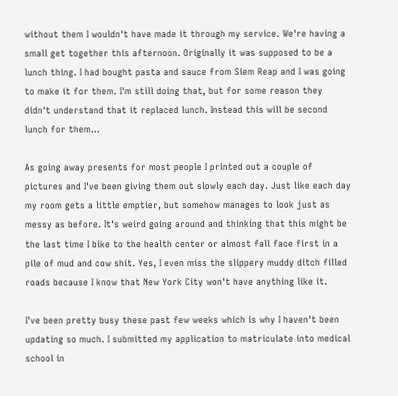without them I wouldn't have made it through my service. We're having a small get together this afternoon. Originally it was supposed to be a lunch thing. I had bought pasta and sauce from Siem Reap and I was going to make it for them. I'm still doing that, but for some reason they didn't understand that it replaced lunch. Instead this will be second lunch for them...

As going away presents for most people I printed out a couple of pictures and I've been giving them out slowly each day. Just like each day my room gets a little emptier, but somehow manages to look just as messy as before. It's weird going around and thinking that this might be the last time I bike to the health center or almost fall face first in a pile of mud and cow shit. Yes, I even miss the slippery muddy ditch filled roads because I know that New York City won't have anything like it.

I've been pretty busy these past few weeks which is why I haven't been updating so much. I submitted my application to matriculate into medical school in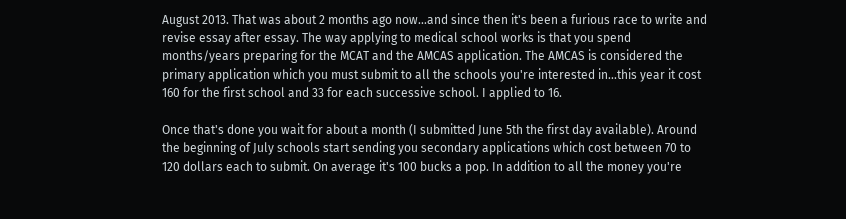August 2013. That was about 2 months ago now...and since then it's been a furious race to write and revise essay after essay. The way applying to medical school works is that you spend months/years preparing for the MCAT and the AMCAS application. The AMCAS is considered the primary application which you must submit to all the schools you're interested in...this year it cost 160 for the first school and 33 for each successive school. I applied to 16.

Once that's done you wait for about a month (I submitted June 5th the first day available). Around the beginning of July schools start sending you secondary applications which cost between 70 to 120 dollars each to submit. On average it's 100 bucks a pop. In addition to all the money you're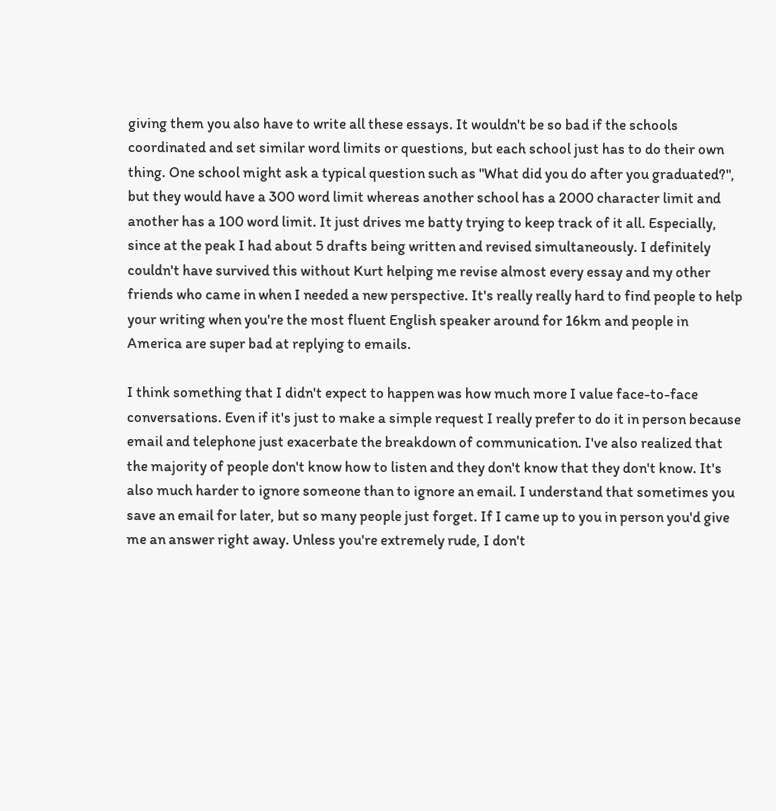giving them you also have to write all these essays. It wouldn't be so bad if the schools coordinated and set similar word limits or questions, but each school just has to do their own thing. One school might ask a typical question such as "What did you do after you graduated?", but they would have a 300 word limit whereas another school has a 2000 character limit and another has a 100 word limit. It just drives me batty trying to keep track of it all. Especially, since at the peak I had about 5 drafts being written and revised simultaneously. I definitely couldn't have survived this without Kurt helping me revise almost every essay and my other friends who came in when I needed a new perspective. It's really really hard to find people to help your writing when you're the most fluent English speaker around for 16km and people in America are super bad at replying to emails.

I think something that I didn't expect to happen was how much more I value face-to-face conversations. Even if it's just to make a simple request I really prefer to do it in person because email and telephone just exacerbate the breakdown of communication. I've also realized that the majority of people don't know how to listen and they don't know that they don't know. It's also much harder to ignore someone than to ignore an email. I understand that sometimes you save an email for later, but so many people just forget. If I came up to you in person you'd give me an answer right away. Unless you're extremely rude, I don't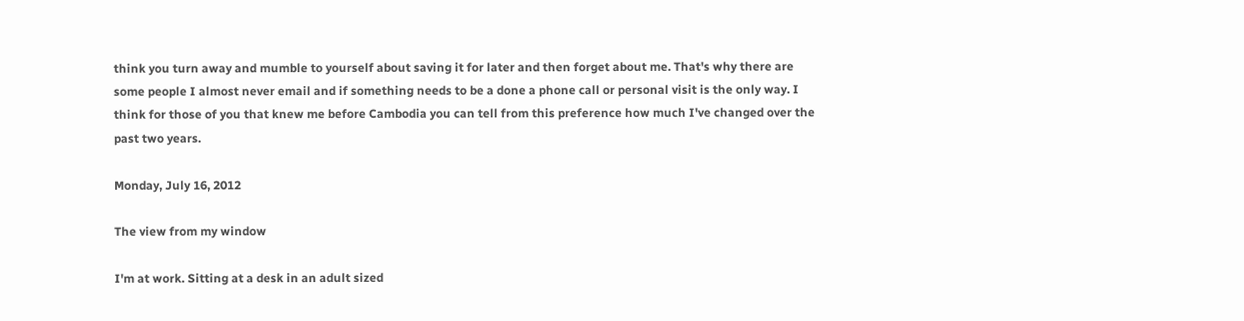think you turn away and mumble to yourself about saving it for later and then forget about me. That's why there are some people I almost never email and if something needs to be a done a phone call or personal visit is the only way. I think for those of you that knew me before Cambodia you can tell from this preference how much I've changed over the past two years.

Monday, July 16, 2012

The view from my window

I'm at work. Sitting at a desk in an adult sized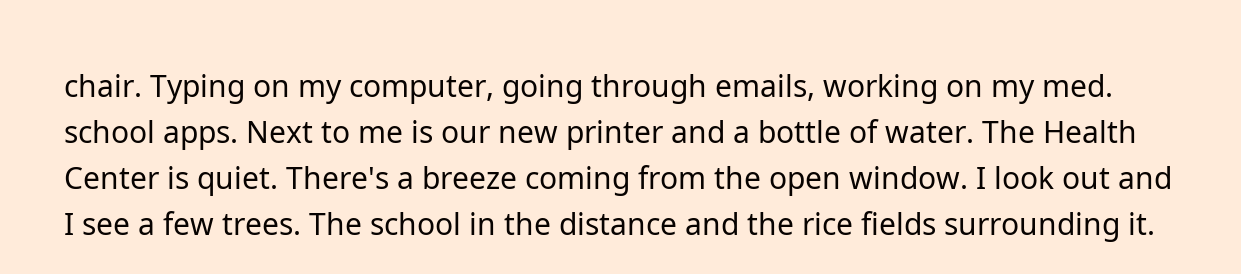chair. Typing on my computer, going through emails, working on my med. school apps. Next to me is our new printer and a bottle of water. The Health Center is quiet. There's a breeze coming from the open window. I look out and I see a few trees. The school in the distance and the rice fields surrounding it.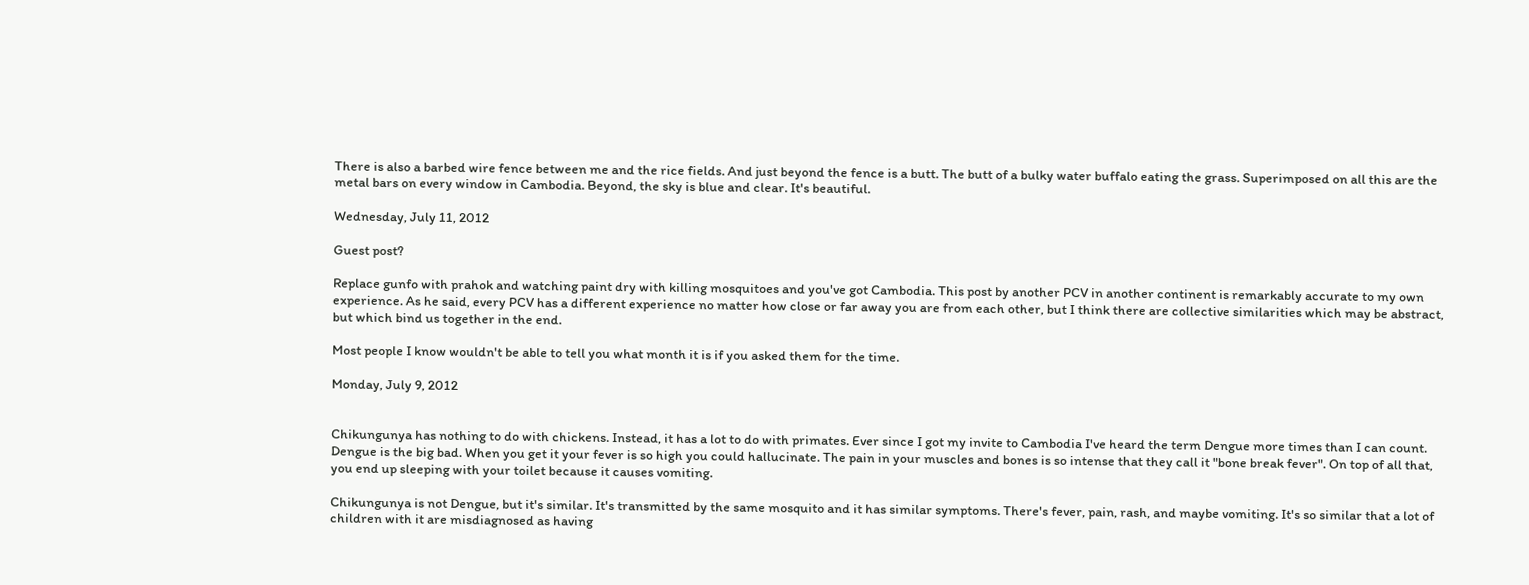There is also a barbed wire fence between me and the rice fields. And just beyond the fence is a butt. The butt of a bulky water buffalo eating the grass. Superimposed on all this are the metal bars on every window in Cambodia. Beyond, the sky is blue and clear. It's beautiful.

Wednesday, July 11, 2012

Guest post?

Replace gunfo with prahok and watching paint dry with killing mosquitoes and you've got Cambodia. This post by another PCV in another continent is remarkably accurate to my own experience. As he said, every PCV has a different experience no matter how close or far away you are from each other, but I think there are collective similarities which may be abstract, but which bind us together in the end.

Most people I know wouldn't be able to tell you what month it is if you asked them for the time.

Monday, July 9, 2012


Chikungunya has nothing to do with chickens. Instead, it has a lot to do with primates. Ever since I got my invite to Cambodia I've heard the term Dengue more times than I can count. Dengue is the big bad. When you get it your fever is so high you could hallucinate. The pain in your muscles and bones is so intense that they call it "bone break fever". On top of all that, you end up sleeping with your toilet because it causes vomiting.

Chikungunya is not Dengue, but it's similar. It's transmitted by the same mosquito and it has similar symptoms. There's fever, pain, rash, and maybe vomiting. It's so similar that a lot of children with it are misdiagnosed as having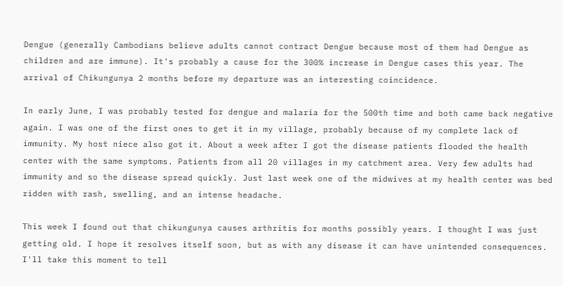Dengue (generally Cambodians believe adults cannot contract Dengue because most of them had Dengue as children and are immune). It's probably a cause for the 300% increase in Dengue cases this year. The arrival of Chikungunya 2 months before my departure was an interesting coincidence.

In early June, I was probably tested for dengue and malaria for the 500th time and both came back negative again. I was one of the first ones to get it in my village, probably because of my complete lack of immunity. My host niece also got it. About a week after I got the disease patients flooded the health center with the same symptoms. Patients from all 20 villages in my catchment area. Very few adults had immunity and so the disease spread quickly. Just last week one of the midwives at my health center was bed ridden with rash, swelling, and an intense headache.

This week I found out that chikungunya causes arthritis for months possibly years. I thought I was just getting old. I hope it resolves itself soon, but as with any disease it can have unintended consequences. I'll take this moment to tell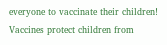everyone to vaccinate their children! Vaccines protect children from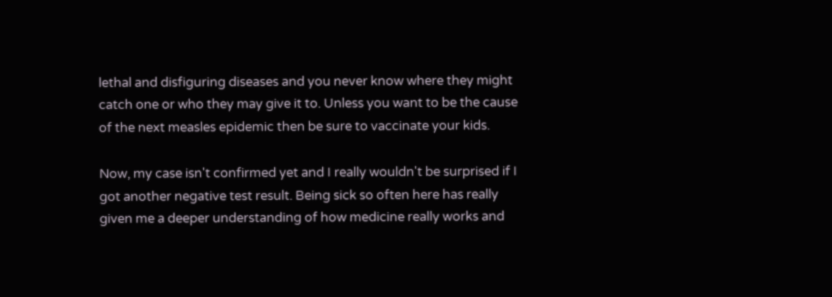lethal and disfiguring diseases and you never know where they might catch one or who they may give it to. Unless you want to be the cause of the next measles epidemic then be sure to vaccinate your kids.

Now, my case isn't confirmed yet and I really wouldn't be surprised if I got another negative test result. Being sick so often here has really given me a deeper understanding of how medicine really works and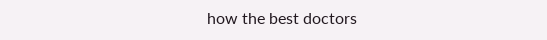how the best doctors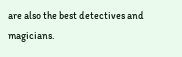are also the best detectives and magicians.